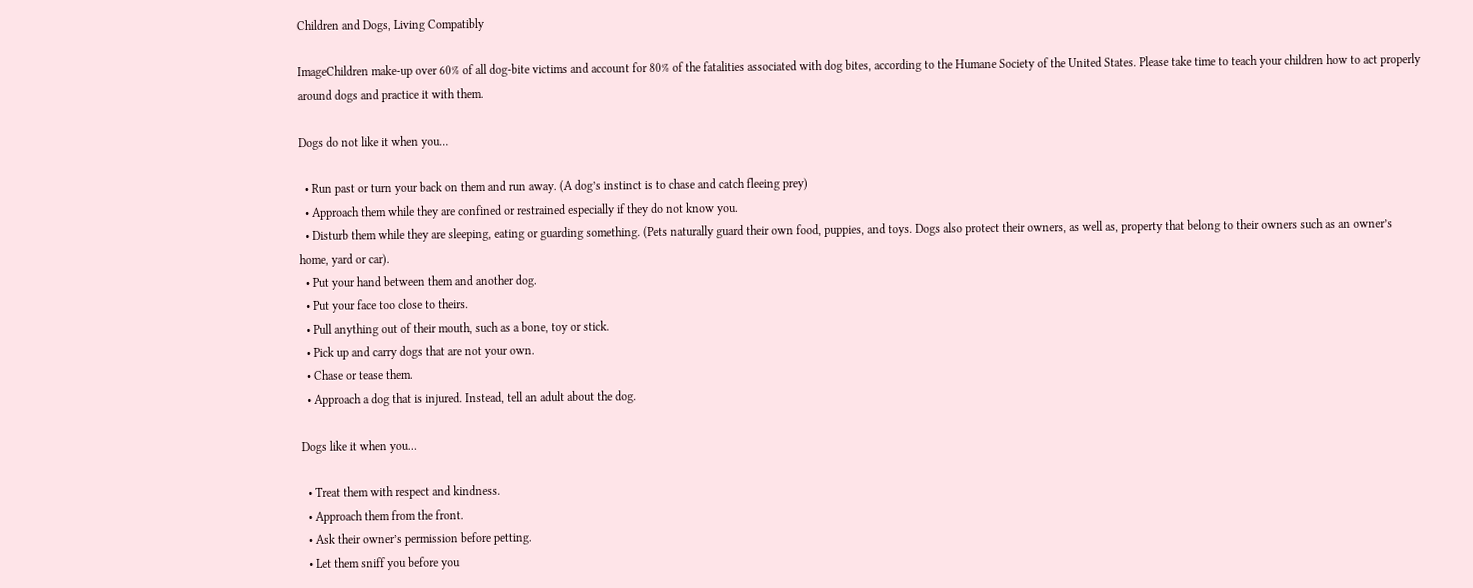Children and Dogs, Living Compatibly

ImageChildren make-up over 60% of all dog-bite victims and account for 80% of the fatalities associated with dog bites, according to the Humane Society of the United States. Please take time to teach your children how to act properly around dogs and practice it with them.

Dogs do not like it when you…

  • Run past or turn your back on them and run away. (A dog’s instinct is to chase and catch fleeing prey)
  • Approach them while they are confined or restrained especially if they do not know you.
  • Disturb them while they are sleeping, eating or guarding something. (Pets naturally guard their own food, puppies, and toys. Dogs also protect their owners, as well as, property that belong to their owners such as an owner’s home, yard or car).
  • Put your hand between them and another dog.
  • Put your face too close to theirs.
  • Pull anything out of their mouth, such as a bone, toy or stick.
  • Pick up and carry dogs that are not your own.
  • Chase or tease them.
  • Approach a dog that is injured. Instead, tell an adult about the dog.

Dogs like it when you…

  • Treat them with respect and kindness.
  • Approach them from the front.
  • Ask their owner’s permission before petting.
  • Let them sniff you before you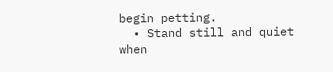begin petting.
  • Stand still and quiet when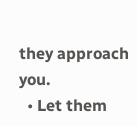they approach you.
  • Let them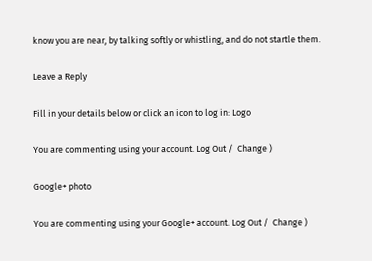know you are near, by talking softly or whistling, and do not startle them.

Leave a Reply

Fill in your details below or click an icon to log in: Logo

You are commenting using your account. Log Out /  Change )

Google+ photo

You are commenting using your Google+ account. Log Out /  Change )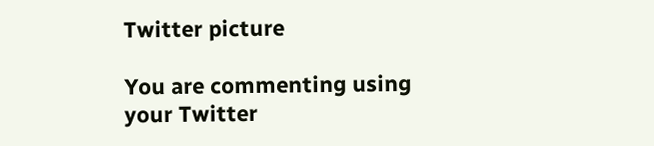Twitter picture

You are commenting using your Twitter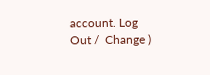account. Log Out /  Change )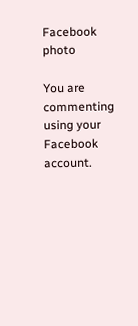Facebook photo

You are commenting using your Facebook account.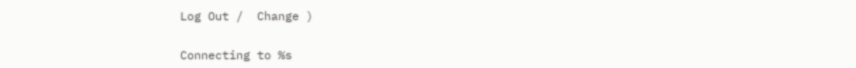Log Out /  Change )


Connecting to %s